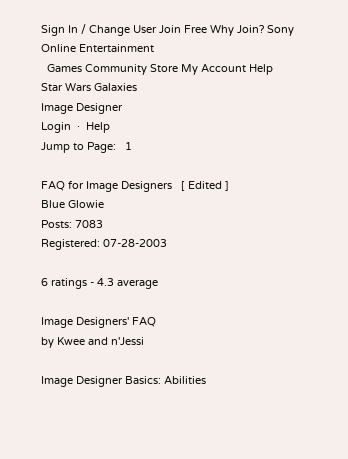Sign In / Change User Join Free Why Join? Sony Online Entertainment
  Games Community Store My Account Help
Star Wars Galaxies
Image Designer
Login  ·  Help
Jump to Page:   1

FAQ for Image Designers   [ Edited ]
Blue Glowie
Posts: 7083
Registered: 07-28-2003

6 ratings - 4.3 average

Image Designers' FAQ
by Kwee and n'Jessi

Image Designer Basics: Abilities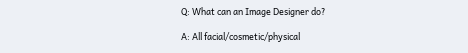Q: What can an Image Designer do?

A: All facial/cosmetic/physical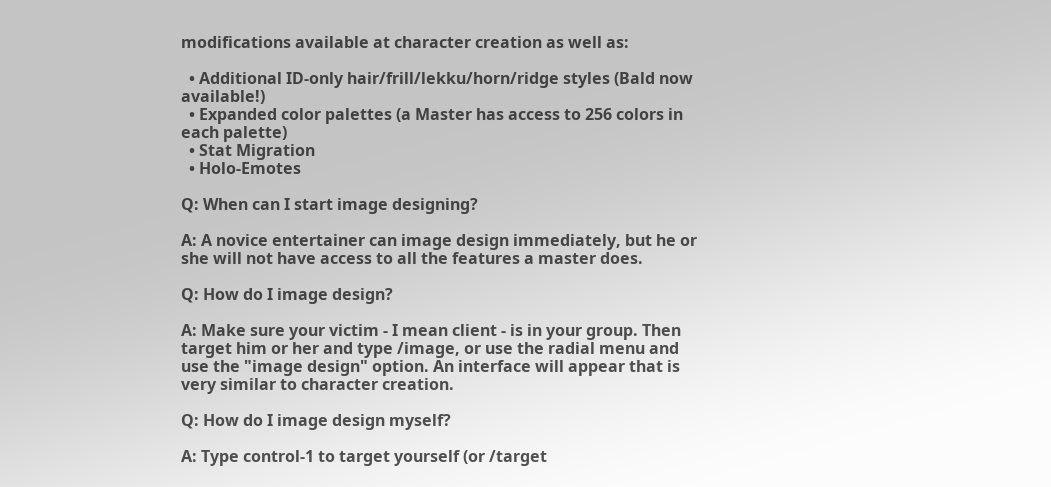modifications available at character creation as well as:

  • Additional ID-only hair/frill/lekku/horn/ridge styles (Bald now available!)
  • Expanded color palettes (a Master has access to 256 colors in each palette)
  • Stat Migration
  • Holo-Emotes

Q: When can I start image designing?

A: A novice entertainer can image design immediately, but he or she will not have access to all the features a master does.

Q: How do I image design?

A: Make sure your victim - I mean client - is in your group. Then target him or her and type /image, or use the radial menu and use the "image design" option. An interface will appear that is very similar to character creation.

Q: How do I image design myself?

A: Type control-1 to target yourself (or /target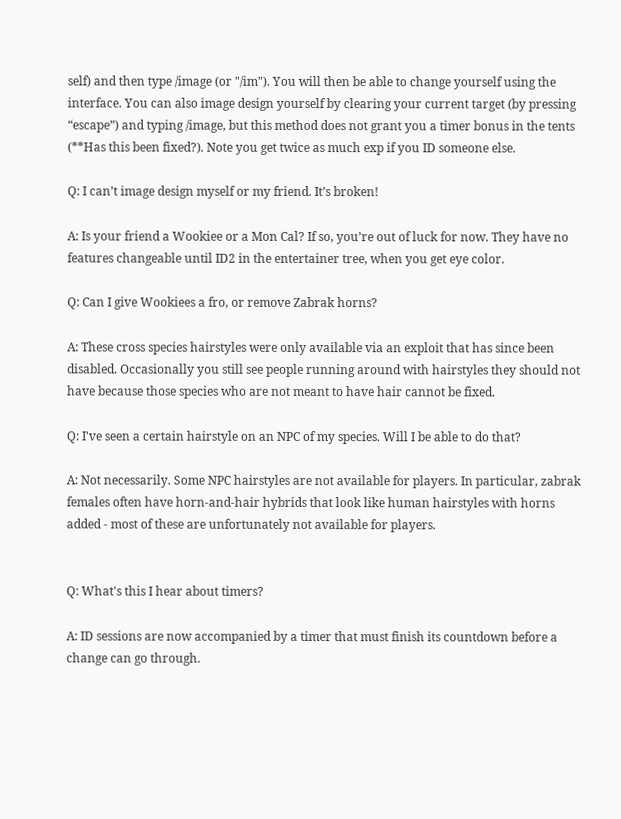self) and then type /image (or "/im"). You will then be able to change yourself using the interface. You can also image design yourself by clearing your current target (by pressing “escape”) and typing /image, but this method does not grant you a timer bonus in the tents (**Has this been fixed?). Note you get twice as much exp if you ID someone else.

Q: I can’t image design myself or my friend. It’s broken!

A: Is your friend a Wookiee or a Mon Cal? If so, you’re out of luck for now. They have no features changeable until ID2 in the entertainer tree, when you get eye color.

Q: Can I give Wookiees a fro, or remove Zabrak horns?

A: These cross species hairstyles were only available via an exploit that has since been disabled. Occasionally you still see people running around with hairstyles they should not have because those species who are not meant to have hair cannot be fixed.

Q: I've seen a certain hairstyle on an NPC of my species. Will I be able to do that?

A: Not necessarily. Some NPC hairstyles are not available for players. In particular, zabrak females often have horn-and-hair hybrids that look like human hairstyles with horns added - most of these are unfortunately not available for players.


Q: What's this I hear about timers?

A: ID sessions are now accompanied by a timer that must finish its countdown before a change can go through.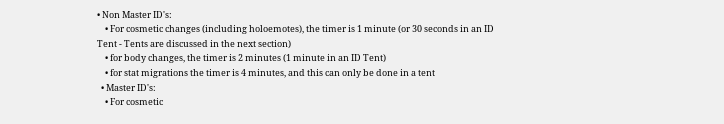• Non Master ID's:
    • For cosmetic changes (including holoemotes), the timer is 1 minute (or 30 seconds in an ID Tent - Tents are discussed in the next section)
    • for body changes, the timer is 2 minutes (1 minute in an ID Tent)
    • for stat migrations the timer is 4 minutes, and this can only be done in a tent
  • Master ID's:
    • For cosmetic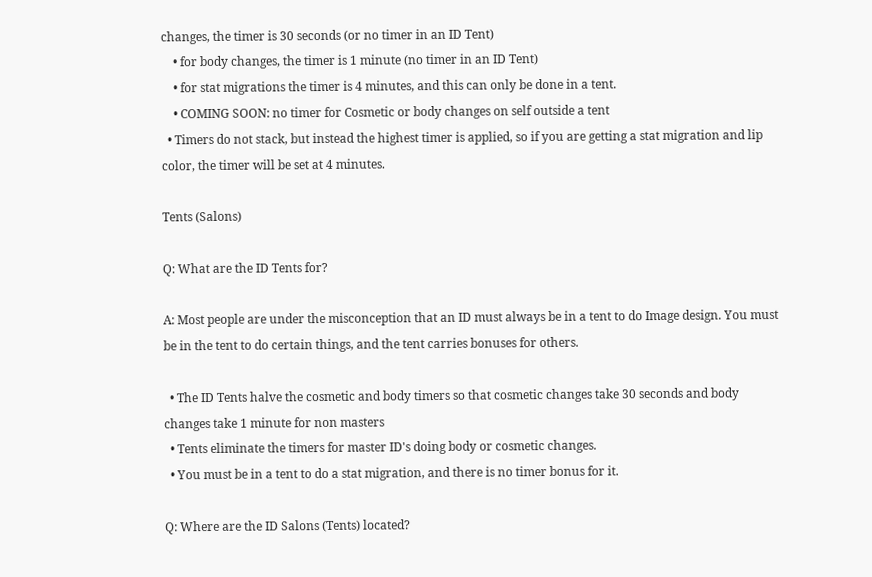changes, the timer is 30 seconds (or no timer in an ID Tent)
    • for body changes, the timer is 1 minute (no timer in an ID Tent)
    • for stat migrations the timer is 4 minutes, and this can only be done in a tent.
    • COMING SOON: no timer for Cosmetic or body changes on self outside a tent
  • Timers do not stack, but instead the highest timer is applied, so if you are getting a stat migration and lip color, the timer will be set at 4 minutes.

Tents (Salons)

Q: What are the ID Tents for?

A: Most people are under the misconception that an ID must always be in a tent to do Image design. You must be in the tent to do certain things, and the tent carries bonuses for others.

  • The ID Tents halve the cosmetic and body timers so that cosmetic changes take 30 seconds and body changes take 1 minute for non masters
  • Tents eliminate the timers for master ID's doing body or cosmetic changes.
  • You must be in a tent to do a stat migration, and there is no timer bonus for it.

Q: Where are the ID Salons (Tents) located?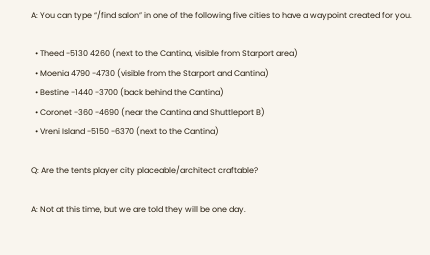A: You can type “/find salon” in one of the following five cities to have a waypoint created for you.

  • Theed -5130 4260 (next to the Cantina, visible from Starport area)
  • Moenia 4790 -4730 (visible from the Starport and Cantina)
  • Bestine -1440 -3700 (back behind the Cantina)
  • Coronet -360 -4690 (near the Cantina and Shuttleport B)
  • Vreni Island -5150 -6370 (next to the Cantina)

Q: Are the tents player city placeable/architect craftable?

A: Not at this time, but we are told they will be one day.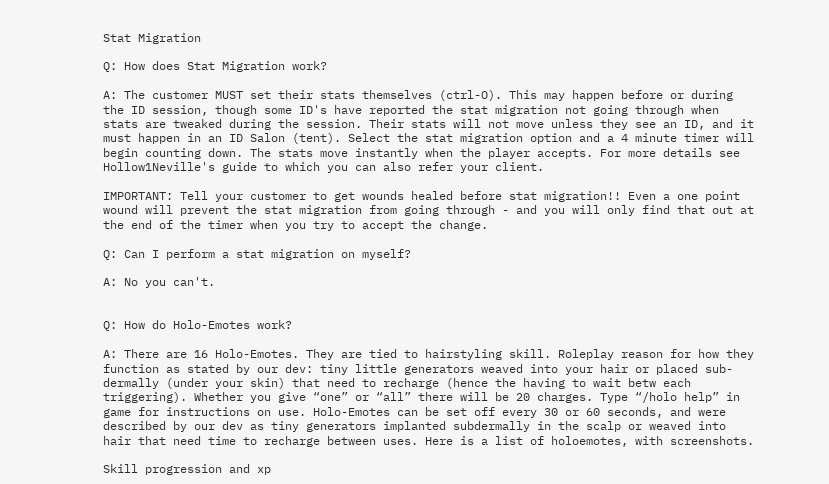Stat Migration

Q: How does Stat Migration work?

A: The customer MUST set their stats themselves (ctrl-O). This may happen before or during the ID session, though some ID's have reported the stat migration not going through when stats are tweaked during the session. Their stats will not move unless they see an ID, and it must happen in an ID Salon (tent). Select the stat migration option and a 4 minute timer will begin counting down. The stats move instantly when the player accepts. For more details see Hollow1Neville's guide to which you can also refer your client.

IMPORTANT: Tell your customer to get wounds healed before stat migration!! Even a one point wound will prevent the stat migration from going through - and you will only find that out at the end of the timer when you try to accept the change.

Q: Can I perform a stat migration on myself?

A: No you can't.


Q: How do Holo-Emotes work?

A: There are 16 Holo-Emotes. They are tied to hairstyling skill. Roleplay reason for how they function as stated by our dev: tiny little generators weaved into your hair or placed sub-dermally (under your skin) that need to recharge (hence the having to wait betw each triggering). Whether you give “one” or “all” there will be 20 charges. Type “/holo help” in game for instructions on use. Holo-Emotes can be set off every 30 or 60 seconds, and were described by our dev as tiny generators implanted subdermally in the scalp or weaved into hair that need time to recharge between uses. Here is a list of holoemotes, with screenshots.

Skill progression and xp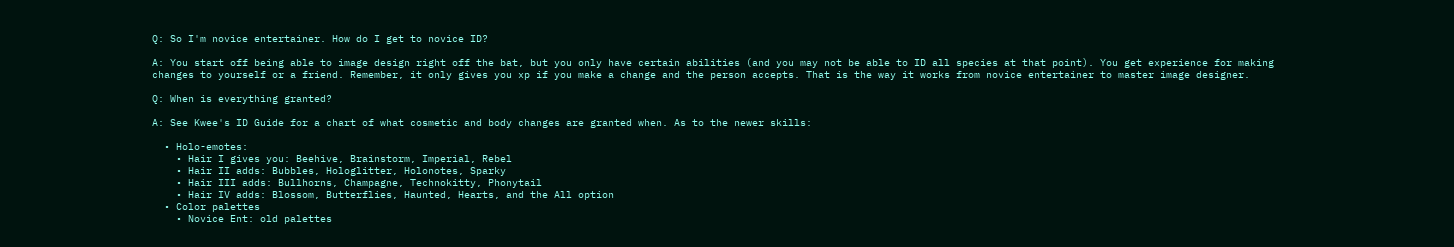Q: So I'm novice entertainer. How do I get to novice ID?

A: You start off being able to image design right off the bat, but you only have certain abilities (and you may not be able to ID all species at that point). You get experience for making changes to yourself or a friend. Remember, it only gives you xp if you make a change and the person accepts. That is the way it works from novice entertainer to master image designer.

Q: When is everything granted?

A: See Kwee's ID Guide for a chart of what cosmetic and body changes are granted when. As to the newer skills:

  • Holo-emotes:
    • Hair I gives you: Beehive, Brainstorm, Imperial, Rebel
    • Hair II adds: Bubbles, Hologlitter, Holonotes, Sparky
    • Hair III adds: Bullhorns, Champagne, Technokitty, Phonytail
    • Hair IV adds: Blossom, Butterflies, Haunted, Hearts, and the All option
  • Color palettes
    • Novice Ent: old palettes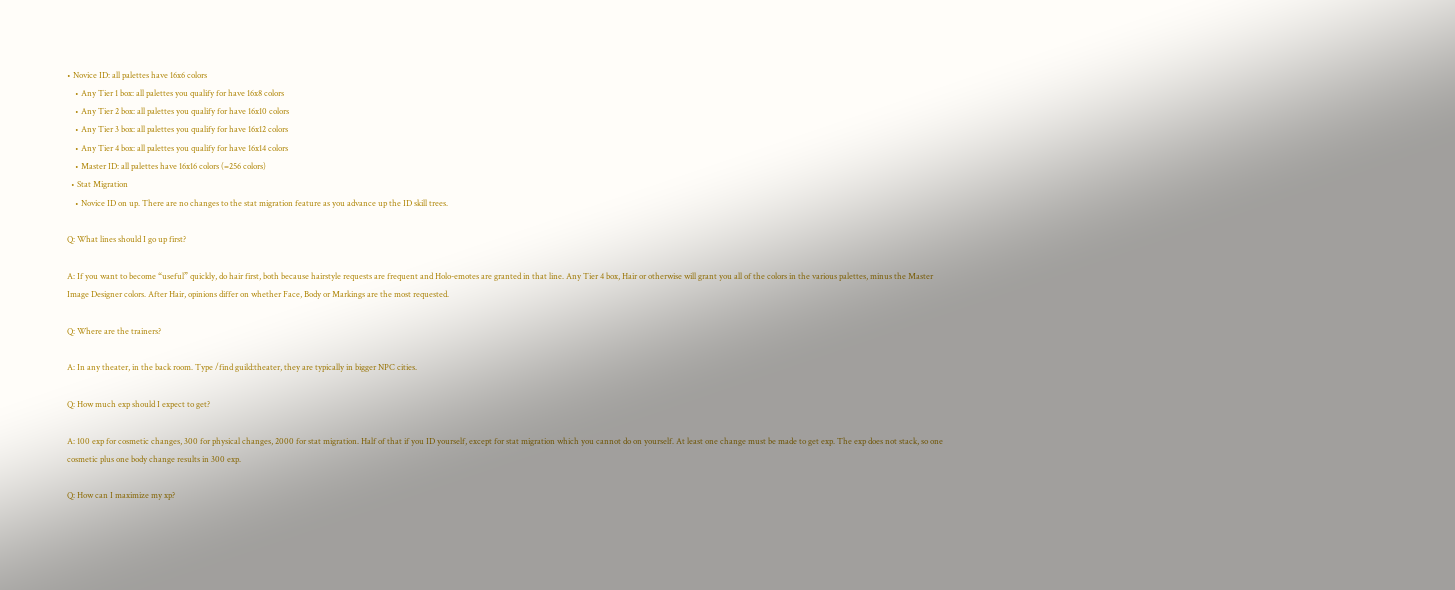• Novice ID: all palettes have 16x6 colors
    • Any Tier 1 box: all palettes you qualify for have 16x8 colors
    • Any Tier 2 box: all palettes you qualify for have 16x10 colors
    • Any Tier 3 box: all palettes you qualify for have 16x12 colors
    • Any Tier 4 box: all palettes you qualify for have 16x14 colors
    • Master ID: all palettes have 16x16 colors (=256 colors)
  • Stat Migration
    • Novice ID on up. There are no changes to the stat migration feature as you advance up the ID skill trees.

Q: What lines should I go up first?

A: If you want to become “useful” quickly, do hair first, both because hairstyle requests are frequent and Holo-emotes are granted in that line. Any Tier 4 box, Hair or otherwise will grant you all of the colors in the various palettes, minus the Master Image Designer colors. After Hair, opinions differ on whether Face, Body or Markings are the most requested.

Q: Where are the trainers?

A: In any theater, in the back room. Type /find guild:theater, they are typically in bigger NPC cities.

Q: How much exp should I expect to get?

A: 100 exp for cosmetic changes, 300 for physical changes, 2000 for stat migration. Half of that if you ID yourself, except for stat migration which you cannot do on yourself. At least one change must be made to get exp. The exp does not stack, so one cosmetic plus one body change results in 300 exp.

Q: How can I maximize my xp?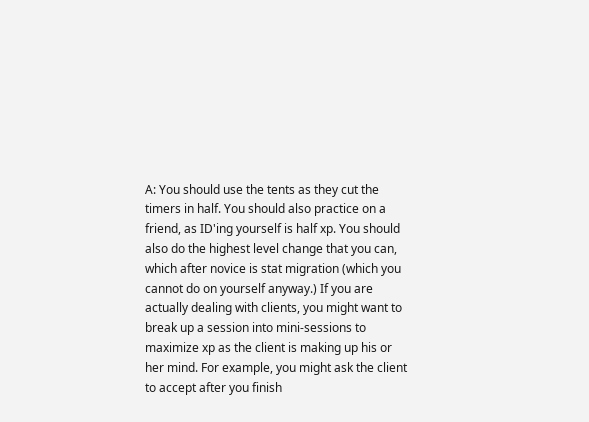A: You should use the tents as they cut the timers in half. You should also practice on a friend, as ID'ing yourself is half xp. You should also do the highest level change that you can, which after novice is stat migration (which you cannot do on yourself anyway.) If you are actually dealing with clients, you might want to break up a session into mini-sessions to maximize xp as the client is making up his or her mind. For example, you might ask the client to accept after you finish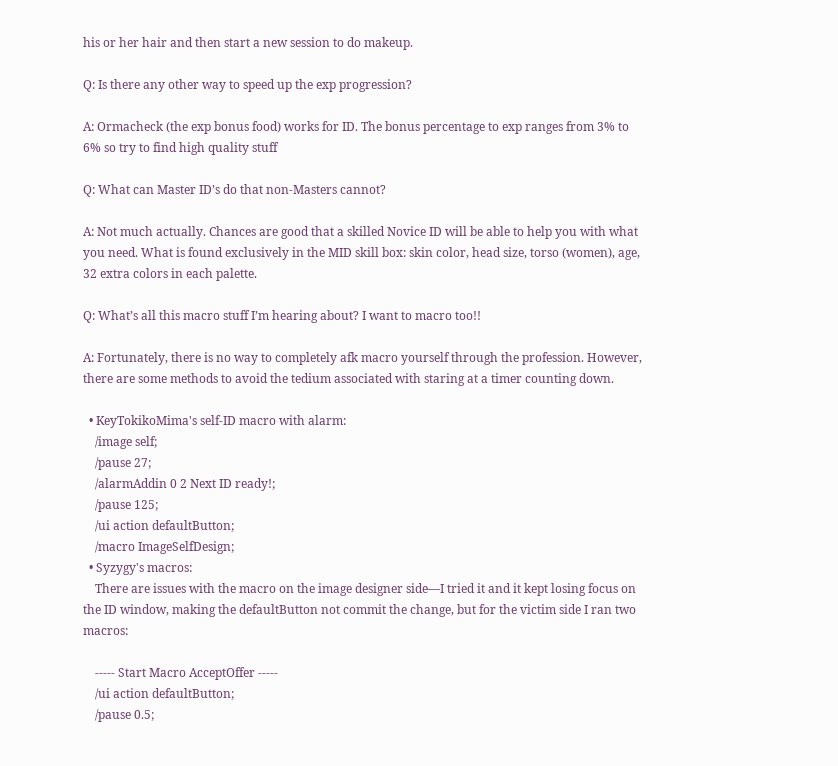his or her hair and then start a new session to do makeup.

Q: Is there any other way to speed up the exp progression?

A: Ormacheck (the exp bonus food) works for ID. The bonus percentage to exp ranges from 3% to 6% so try to find high quality stuff

Q: What can Master ID’s do that non-Masters cannot?

A: Not much actually. Chances are good that a skilled Novice ID will be able to help you with what you need. What is found exclusively in the MID skill box: skin color, head size, torso (women), age, 32 extra colors in each palette.

Q: What’s all this macro stuff I’m hearing about? I want to macro too!!

A: Fortunately, there is no way to completely afk macro yourself through the profession. However, there are some methods to avoid the tedium associated with staring at a timer counting down.

  • KeyTokikoMima's self-ID macro with alarm:
    /image self;
    /pause 27;
    /alarmAddin 0 2 Next ID ready!;
    /pause 125;
    /ui action defaultButton;
    /macro ImageSelfDesign;
  • Syzygy's macros:
    There are issues with the macro on the image designer side—I tried it and it kept losing focus on the ID window, making the defaultButton not commit the change, but for the victim side I ran two macros:

    ----- Start Macro AcceptOffer -----
    /ui action defaultButton;
    /pause 0.5;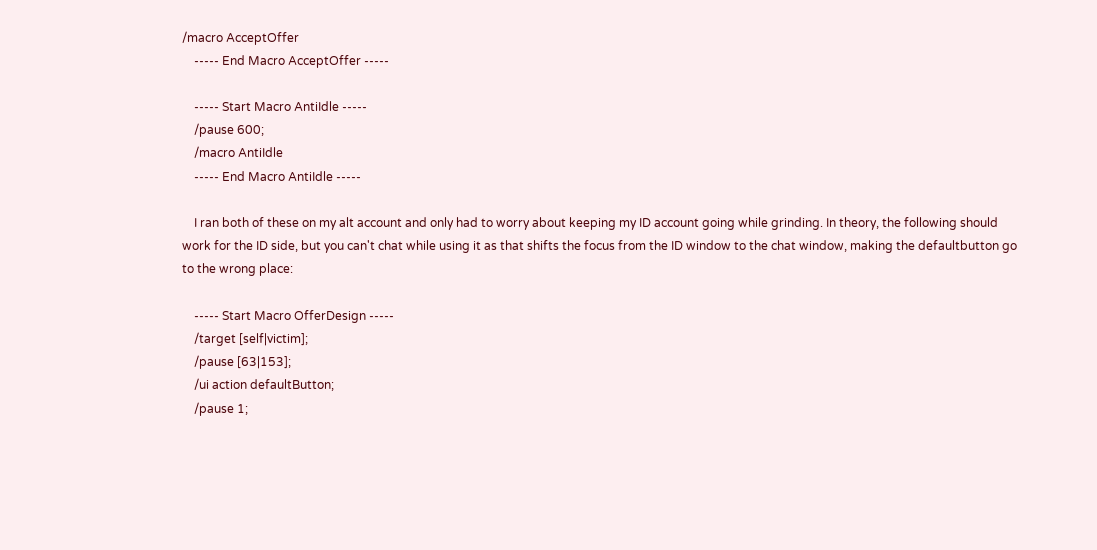/macro AcceptOffer
    ----- End Macro AcceptOffer -----

    ----- Start Macro AntiIdle -----
    /pause 600;
    /macro AntiIdle
    ----- End Macro AntiIdle -----

    I ran both of these on my alt account and only had to worry about keeping my ID account going while grinding. In theory, the following should work for the ID side, but you can't chat while using it as that shifts the focus from the ID window to the chat window, making the defaultbutton go to the wrong place:

    ----- Start Macro OfferDesign -----
    /target [self|victim];
    /pause [63|153];
    /ui action defaultButton;
    /pause 1;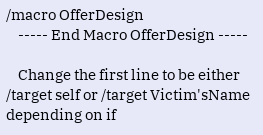/macro OfferDesign
    ----- End Macro OfferDesign -----

    Change the first line to be either /target self or /target Victim'sName depending on if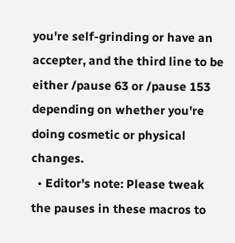you're self-grinding or have an accepter, and the third line to be either /pause 63 or /pause 153 depending on whether you're doing cosmetic or physical changes.
  • Editor's note: Please tweak the pauses in these macros to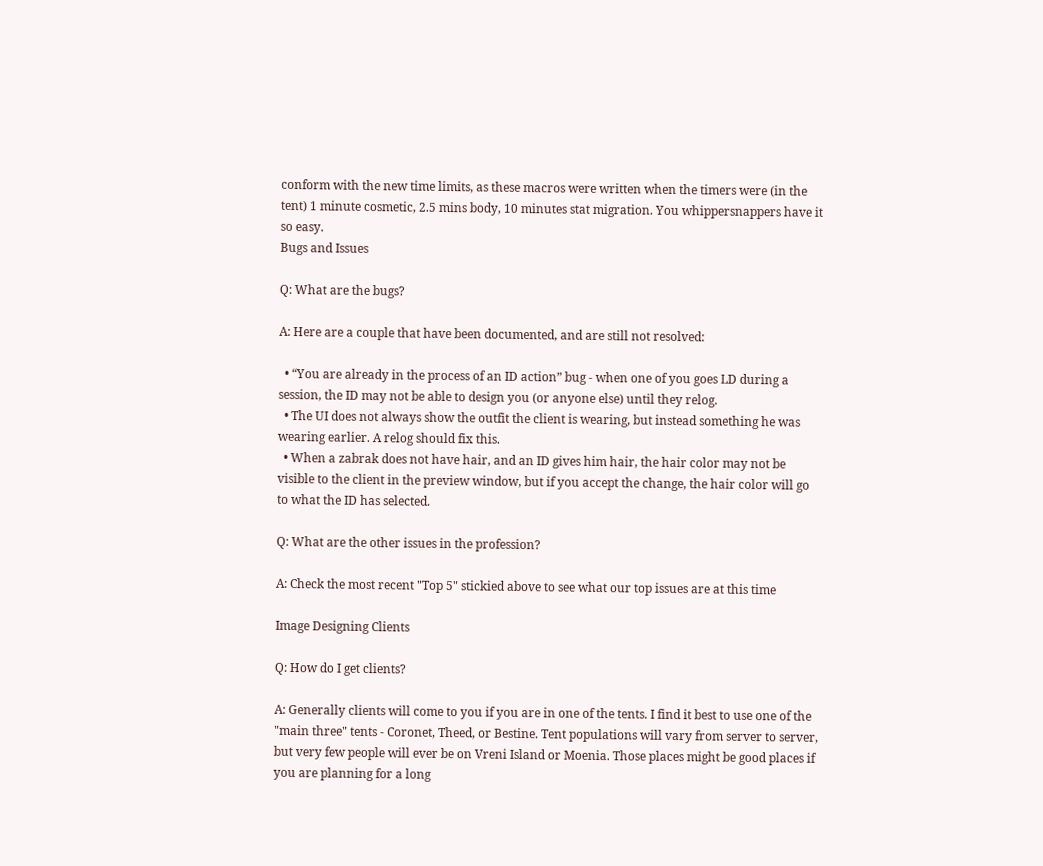conform with the new time limits, as these macros were written when the timers were (in the tent) 1 minute cosmetic, 2.5 mins body, 10 minutes stat migration. You whippersnappers have it so easy.
Bugs and Issues

Q: What are the bugs?

A: Here are a couple that have been documented, and are still not resolved:

  • “You are already in the process of an ID action” bug - when one of you goes LD during a session, the ID may not be able to design you (or anyone else) until they relog.
  • The UI does not always show the outfit the client is wearing, but instead something he was wearing earlier. A relog should fix this.
  • When a zabrak does not have hair, and an ID gives him hair, the hair color may not be visible to the client in the preview window, but if you accept the change, the hair color will go to what the ID has selected.

Q: What are the other issues in the profession?

A: Check the most recent "Top 5" stickied above to see what our top issues are at this time

Image Designing Clients

Q: How do I get clients?

A: Generally clients will come to you if you are in one of the tents. I find it best to use one of the "main three" tents - Coronet, Theed, or Bestine. Tent populations will vary from server to server, but very few people will ever be on Vreni Island or Moenia. Those places might be good places if you are planning for a long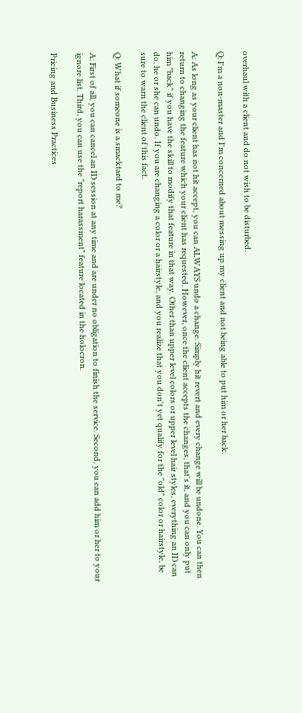overhaul with a client and do not wish to be disturbed.

Q: I'm a non-master and I'm concerned about messing up my client and not being able to put him or her back.

A: As long as your client has not hit accept, you can ALWAYS undo a change. Simply hit revert and every change will be undone. You can then return to changing the feature which your client has requested. However, once the client accepts the changes, that's it, and you can only put him "back" if you have the skill to modify that feature in that way. Other than upper level colors or upper level hair styles, everything an ID can do, he or she can undo. If you are changing a color or a hairstyle, and you realize that you don't yet qualify for the "old" color or hairstyle, be sure to warn the client of this fact.

Q: What if someone is a smacktard to me?

A: First of all, you can cancel an ID session at any time and are under no obligation to finish the service. Second, you can add him or her to your ignore list. Third, you can use the "report harassment" feature located in the holocron.

Pricing and Business Practices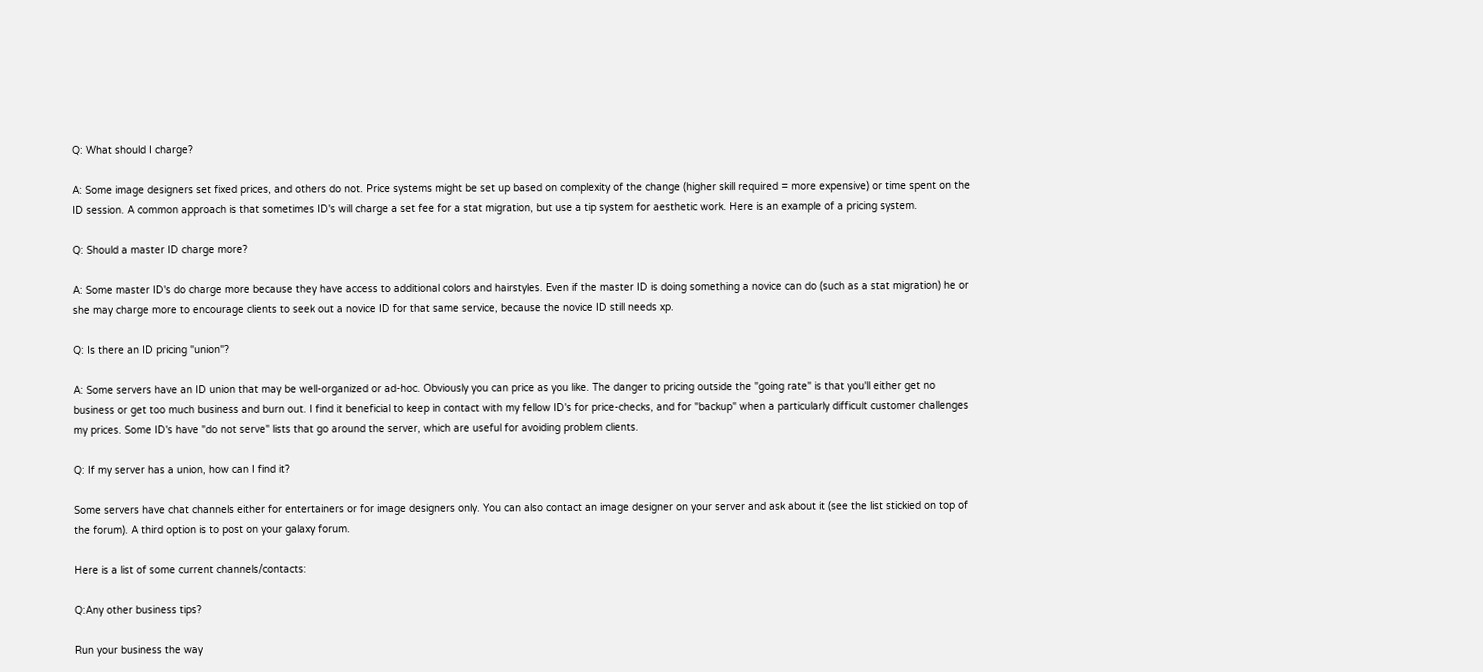Q: What should I charge?

A: Some image designers set fixed prices, and others do not. Price systems might be set up based on complexity of the change (higher skill required = more expensive) or time spent on the ID session. A common approach is that sometimes ID's will charge a set fee for a stat migration, but use a tip system for aesthetic work. Here is an example of a pricing system.

Q: Should a master ID charge more?

A: Some master ID's do charge more because they have access to additional colors and hairstyles. Even if the master ID is doing something a novice can do (such as a stat migration) he or she may charge more to encourage clients to seek out a novice ID for that same service, because the novice ID still needs xp.

Q: Is there an ID pricing "union"?

A: Some servers have an ID union that may be well-organized or ad-hoc. Obviously you can price as you like. The danger to pricing outside the "going rate" is that you'll either get no business or get too much business and burn out. I find it beneficial to keep in contact with my fellow ID's for price-checks, and for "backup" when a particularly difficult customer challenges my prices. Some ID's have "do not serve" lists that go around the server, which are useful for avoiding problem clients.

Q: If my server has a union, how can I find it?

Some servers have chat channels either for entertainers or for image designers only. You can also contact an image designer on your server and ask about it (see the list stickied on top of the forum). A third option is to post on your galaxy forum.

Here is a list of some current channels/contacts:

Q:Any other business tips?

Run your business the way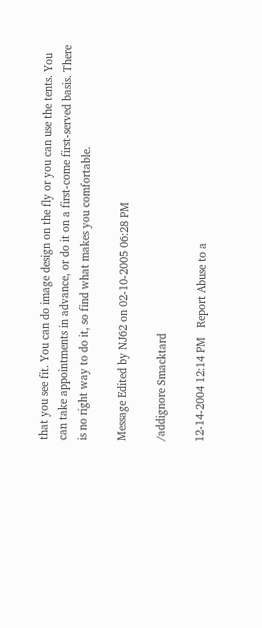that you see fit. You can do image design on the fly or you can use the tents. You can take appointments in advance, or do it on a first-come first-served basis. There is no right way to do it, so find what makes you comfortable.

Message Edited by NJ62 on 02-10-2005 06:28 PM

/addignore Smacktard

12-14-2004 12:14 PM   Report Abuse to a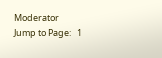Moderator
Jump to Page:   1